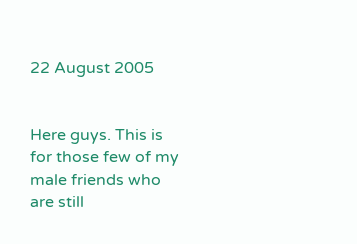22 August 2005


Here guys. This is for those few of my male friends who are still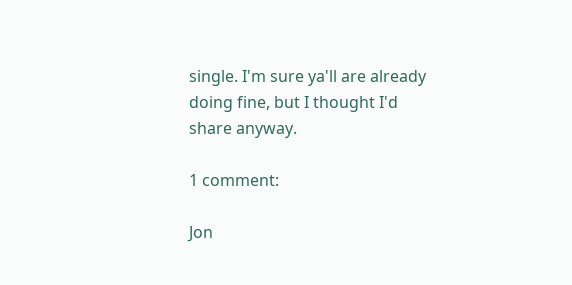single. I'm sure ya'll are already doing fine, but I thought I'd share anyway.

1 comment:

Jon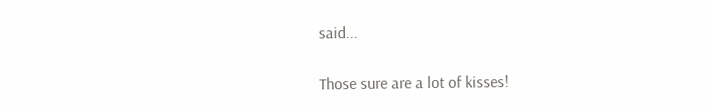said...

Those sure are a lot of kisses!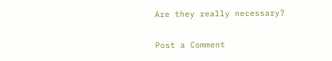Are they really necessary?

Post a Comment